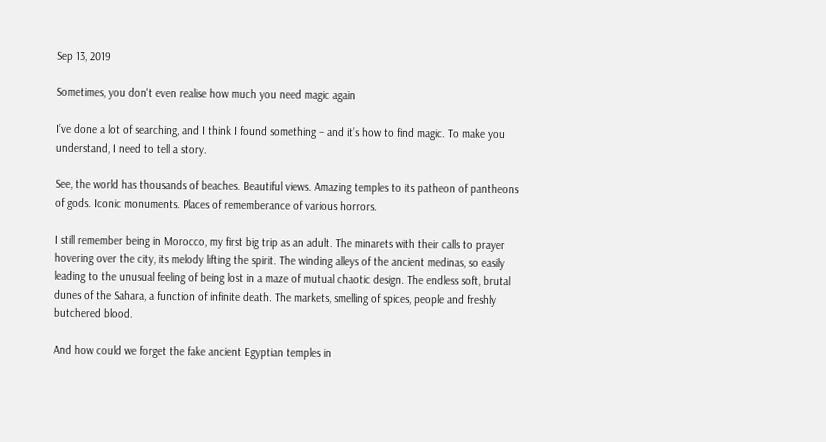Sep 13, 2019

Sometimes, you don't even realise how much you need magic again

I’ve done a lot of searching, and I think I found something – and it’s how to find magic. To make you understand, I need to tell a story.

See, the world has thousands of beaches. Beautiful views. Amazing temples to its patheon of pantheons of gods. Iconic monuments. Places of rememberance of various horrors.

I still remember being in Morocco, my first big trip as an adult. The minarets with their calls to prayer hovering over the city, its melody lifting the spirit. The winding alleys of the ancient medinas, so easily leading to the unusual feeling of being lost in a maze of mutual chaotic design. The endless soft, brutal dunes of the Sahara, a function of infinite death. The markets, smelling of spices, people and freshly butchered blood.

And how could we forget the fake ancient Egyptian temples in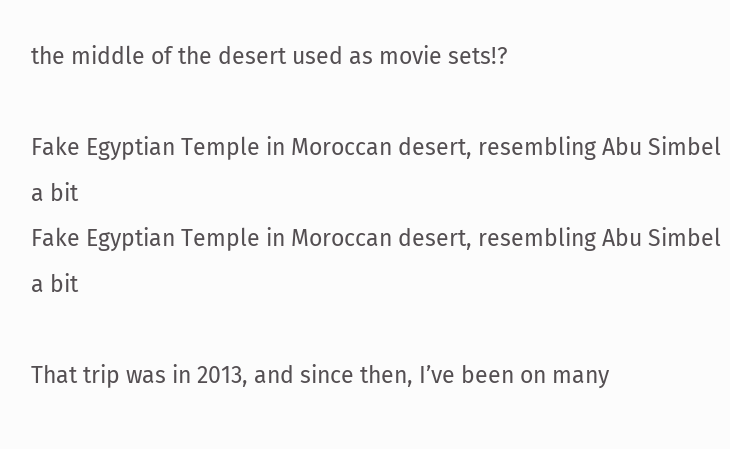the middle of the desert used as movie sets!?

Fake Egyptian Temple in Moroccan desert, resembling Abu Simbel a bit
Fake Egyptian Temple in Moroccan desert, resembling Abu Simbel a bit

That trip was in 2013, and since then, I’ve been on many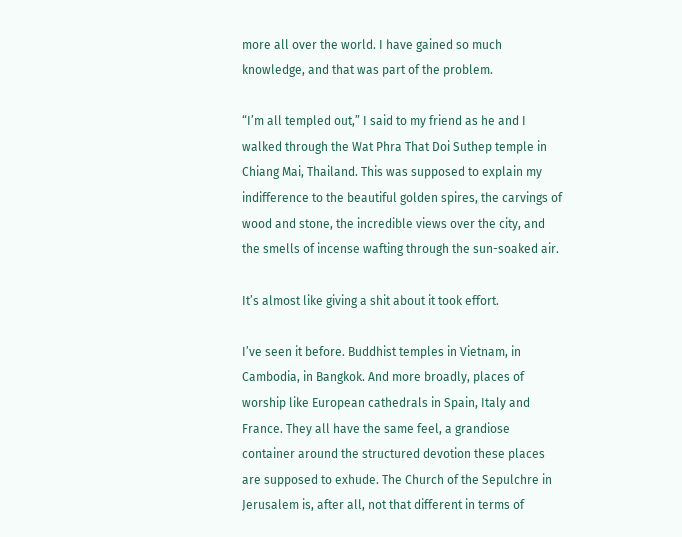more all over the world. I have gained so much knowledge, and that was part of the problem.

“I’m all templed out,” I said to my friend as he and I walked through the Wat Phra That Doi Suthep temple in Chiang Mai, Thailand. This was supposed to explain my indifference to the beautiful golden spires, the carvings of wood and stone, the incredible views over the city, and the smells of incense wafting through the sun-soaked air.

It’s almost like giving a shit about it took effort.

I’ve seen it before. Buddhist temples in Vietnam, in Cambodia, in Bangkok. And more broadly, places of worship like European cathedrals in Spain, Italy and France. They all have the same feel, a grandiose container around the structured devotion these places are supposed to exhude. The Church of the Sepulchre in Jerusalem is, after all, not that different in terms of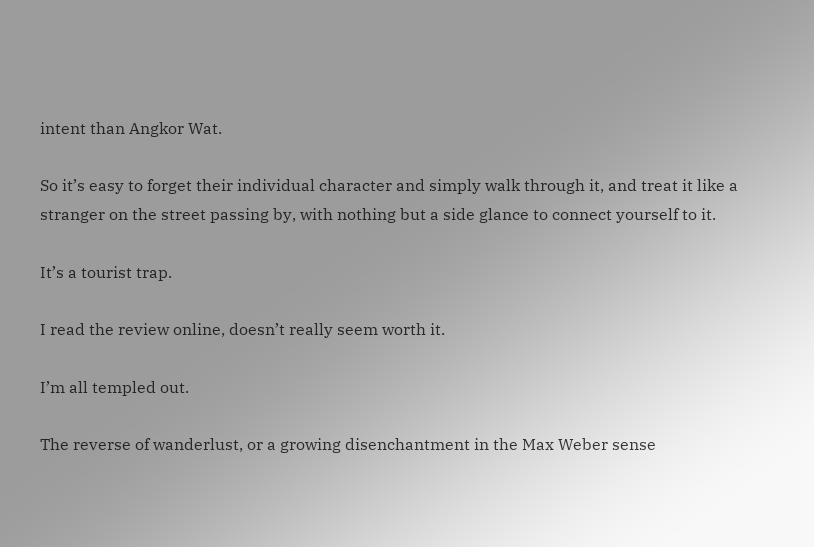intent than Angkor Wat.

So it’s easy to forget their individual character and simply walk through it, and treat it like a stranger on the street passing by, with nothing but a side glance to connect yourself to it.

It’s a tourist trap.

I read the review online, doesn’t really seem worth it.

I’m all templed out.

The reverse of wanderlust, or a growing disenchantment in the Max Weber sense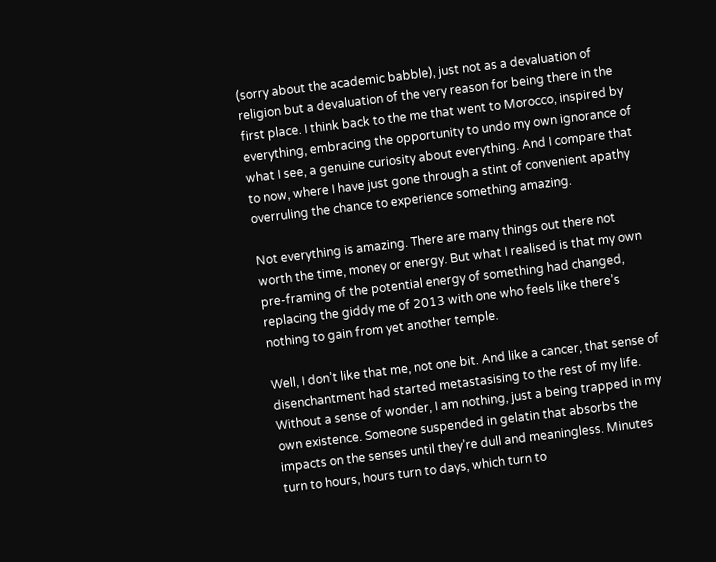(sorry about the academic babble), just not as a devaluation of religion but a devaluation of the very reason for being there in the first place. I think back to the me that went to Morocco, inspired by everything, embracing the opportunity to undo my own ignorance of what I see, a genuine curiosity about everything. And I compare that to now, where I have just gone through a stint of convenient apathy overruling the chance to experience something amazing.

Not everything is amazing. There are many things out there not worth the time, money or energy. But what I realised is that my own pre-framing of the potential energy of something had changed, replacing the giddy me of 2013 with one who feels like there’s nothing to gain from yet another temple.

Well, I don’t like that me, not one bit. And like a cancer, that sense of disenchantment had started metastasising to the rest of my life. Without a sense of wonder, I am nothing, just a being trapped in my own existence. Someone suspended in gelatin that absorbs the impacts on the senses until they’re dull and meaningless. Minutes turn to hours, hours turn to days, which turn to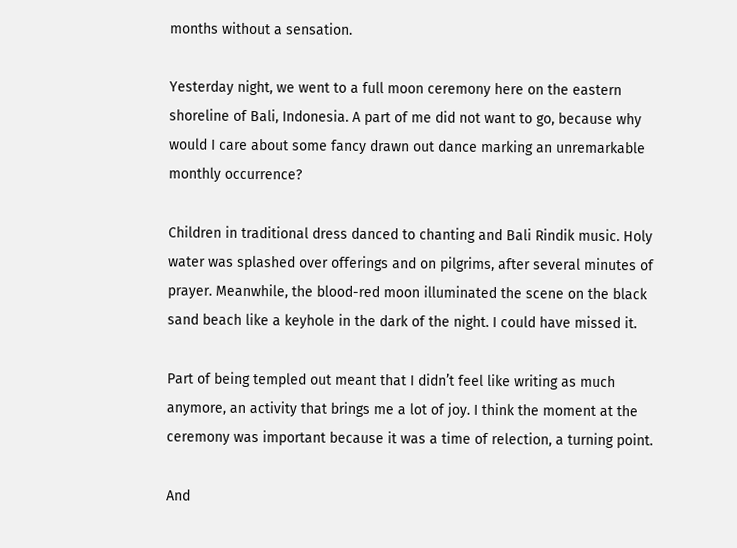months without a sensation.

Yesterday night, we went to a full moon ceremony here on the eastern shoreline of Bali, Indonesia. A part of me did not want to go, because why would I care about some fancy drawn out dance marking an unremarkable monthly occurrence?

Children in traditional dress danced to chanting and Bali Rindik music. Holy water was splashed over offerings and on pilgrims, after several minutes of prayer. Meanwhile, the blood-red moon illuminated the scene on the black sand beach like a keyhole in the dark of the night. I could have missed it.

Part of being templed out meant that I didn’t feel like writing as much anymore, an activity that brings me a lot of joy. I think the moment at the ceremony was important because it was a time of relection, a turning point.

And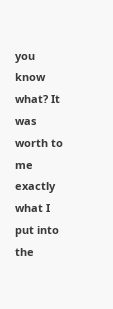you know what? It was worth to me exactly what I put into the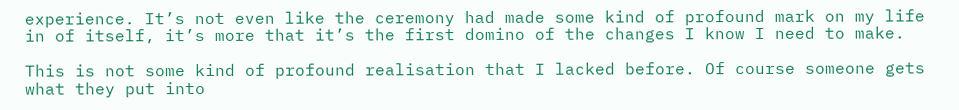experience. It’s not even like the ceremony had made some kind of profound mark on my life in of itself, it’s more that it’s the first domino of the changes I know I need to make.

This is not some kind of profound realisation that I lacked before. Of course someone gets what they put into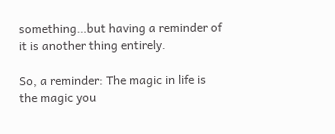something…but having a reminder of it is another thing entirely.

So, a reminder: The magic in life is the magic you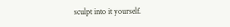sculpt into it yourself.